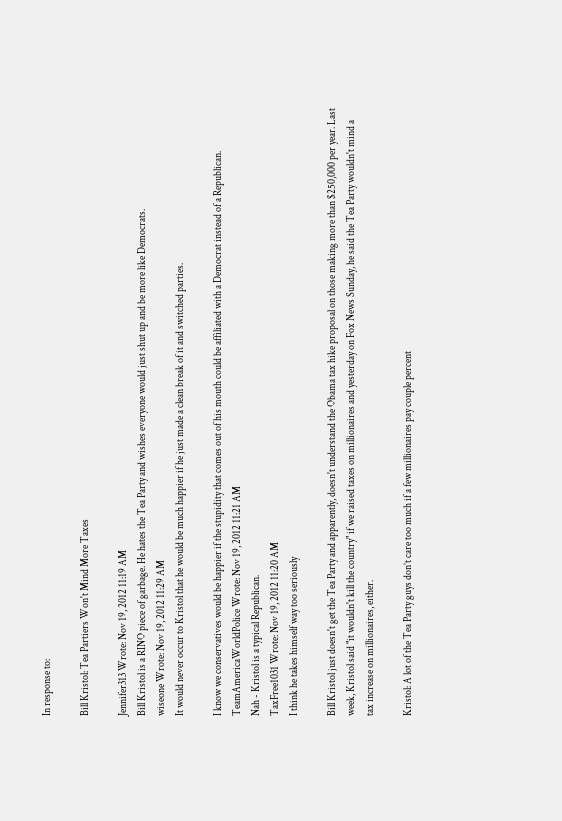In response to:

Bill Kristol: Tea Partiers Won't Mind More Taxes

Jennifer313 Wrote: Nov 19, 2012 11:19 AM
Bill Kristol is a RINO piece of garbage. He hates the Tea Party and wishes everyone would just shut up and be more like Democrats.
wiseone Wrote: Nov 19, 2012 11:29 AM
It would never occur to Kristol that he would be much happier if he just made a clean break of it and switched parties.

I know we conservatives would be happier if the stupidity that comes out of his mouth could be affiliated with a Democrat instead of a Republican.
TeamAmericaWorldPolice Wrote: Nov 19, 2012 11:21 AM
Nah - Kristol is a typical Republican.
TaxFree1031 Wrote: Nov 19, 2012 11:20 AM
I think he takes himself way too seriously

Bill Kristol just doesn't get the Tea Party and apparently, doesn't understand the Obama tax hike proposal on those making more than $250,000 per year. Last week, Kristol said "it wouldn't kill the country" if we raised taxes on millionaires and yesterday on Fox News Sunday, he said the Tea Party wouldn't mind a tax increase on millionaires, either.

Kristol: A lot of the Tea Party guys don’t care too much if a few millionaires pay couple percent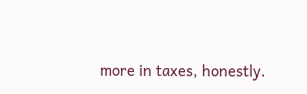more in taxes, honestly.